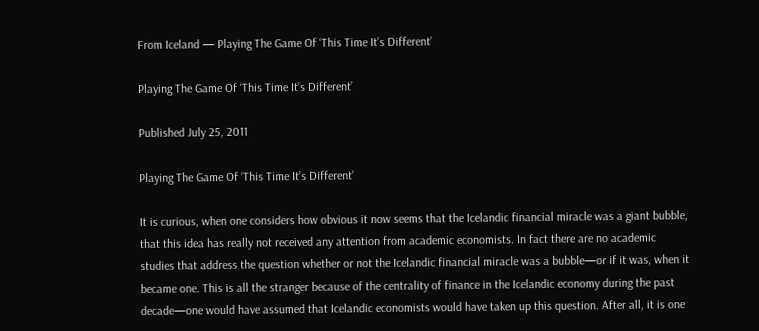From Iceland — Playing The Game Of ‘This Time It’s Different’

Playing The Game Of ‘This Time It’s Different’

Published July 25, 2011

Playing The Game Of ‘This Time It’s Different’

It is curious, when one considers how obvious it now seems that the Icelandic financial miracle was a giant bubble, that this idea has really not received any attention from academic economists. In fact there are no academic studies that address the question whether or not the Icelandic financial miracle was a bubble—or if it was, when it became one. This is all the stranger because of the centrality of finance in the Icelandic economy during the past decade—one would have assumed that Icelandic economists would have taken up this question. After all, it is one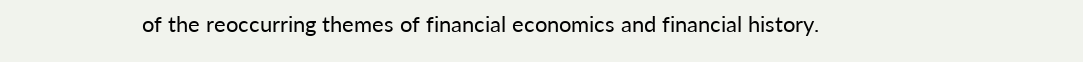of the reoccurring themes of financial economics and financial history.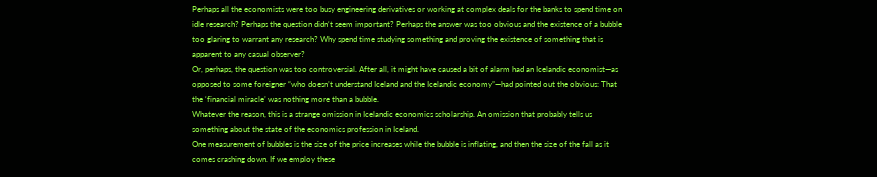Perhaps all the economists were too busy engineering derivatives or working at complex deals for the banks to spend time on idle research? Perhaps the question didn‘t seem important? Perhaps the answer was too obvious and the existence of a bubble too glaring to warrant any research? Why spend time studying something and proving the existence of something that is apparent to any casual observer?
Or, perhaps, the question was too controversial. After all, it might have caused a bit of alarm had an Icelandic economist—as opposed to some foreigner “who doesn’t understand Iceland and the Icelandic economy”—had pointed out the obvious: That the ‘financial miracle’ was nothing more than a bubble.
Whatever the reason, this is a strange omission in Icelandic economics scholarship. An omission that probably tells us something about the state of the economics profession in Iceland.
One measurement of bubbles is the size of the price increases while the bubble is inflating, and then the size of the fall as it comes crashing down. If we employ these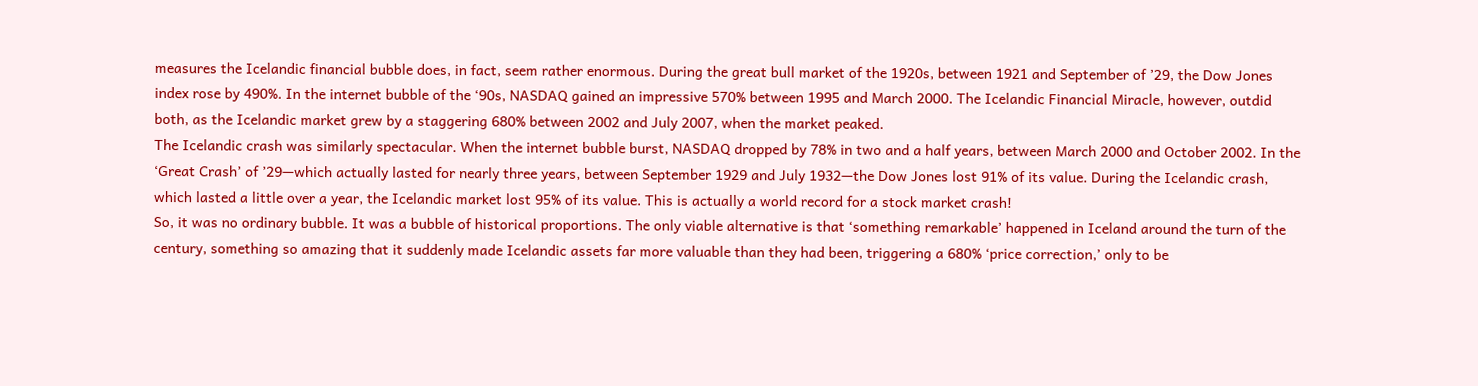measures the Icelandic financial bubble does, in fact, seem rather enormous. During the great bull market of the 1920s, between 1921 and September of ’29, the Dow Jones index rose by 490%. In the internet bubble of the ‘90s, NASDAQ gained an impressive 570% between 1995 and March 2000. The Icelandic Financial Miracle, however, outdid both, as the Icelandic market grew by a staggering 680% between 2002 and July 2007, when the market peaked.
The Icelandic crash was similarly spectacular. When the internet bubble burst, NASDAQ dropped by 78% in two and a half years, between March 2000 and October 2002. In the ‘Great Crash’ of ’29—which actually lasted for nearly three years, between September 1929 and July 1932—the Dow Jones lost 91% of its value. During the Icelandic crash, which lasted a little over a year, the Icelandic market lost 95% of its value. This is actually a world record for a stock market crash!
So, it was no ordinary bubble. It was a bubble of historical proportions. The only viable alternative is that ‘something remarkable’ happened in Iceland around the turn of the century, something so amazing that it suddenly made Icelandic assets far more valuable than they had been, triggering a 680% ‘price correction,’ only to be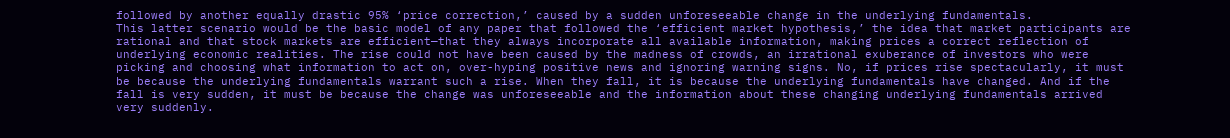followed by another equally drastic 95% ‘price correction,’ caused by a sudden unforeseeable change in the underlying fundamentals.
This latter scenario would be the basic model of any paper that followed the ‘efficient market hypothesis,’ the idea that market participants are rational and that stock markets are efficient—that they always incorporate all available information, making prices a correct reflection of underlying economic realities. The rise could not have been caused by the madness of crowds, an irrational exuberance of investors who were picking and choosing what information to act on, over-hyping positive news and ignoring warning signs. No, if prices rise spectacularly, it must be because the underlying fundamentals warrant such a rise. When they fall, it is because the underlying fundamentals have changed. And if the fall is very sudden, it must be because the change was unforeseeable and the information about these changing underlying fundamentals arrived very suddenly.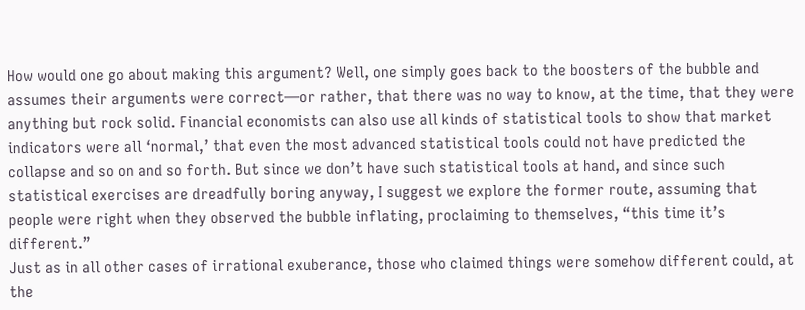How would one go about making this argument? Well, one simply goes back to the boosters of the bubble and assumes their arguments were correct—or rather, that there was no way to know, at the time, that they were anything but rock solid. Financial economists can also use all kinds of statistical tools to show that market indicators were all ‘normal,’ that even the most advanced statistical tools could not have predicted the collapse and so on and so forth. But since we don’t have such statistical tools at hand, and since such statistical exercises are dreadfully boring anyway, I suggest we explore the former route, assuming that people were right when they observed the bubble inflating, proclaiming to themselves, “this time it’s different.”
Just as in all other cases of irrational exuberance, those who claimed things were somehow different could, at the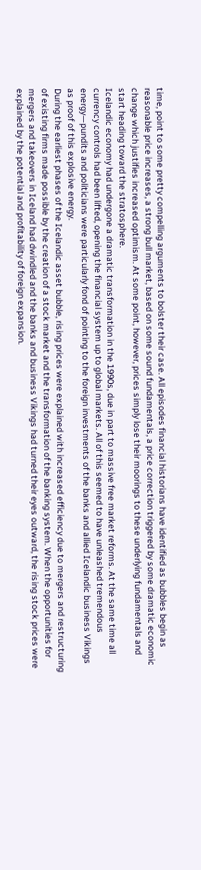time, point to some pretty compelling arguments to bolster their case. All episodes financial historians have identified as bubbles begin as reasonable price increases, a strong bull market, based on some sound fundamentals, a price correction triggered by some dramatic economic change which justifies increased optimism. At some point, however, prices simply lose their moorings to these underlying fundamentals and start heading toward the stratosphere.
Icelandic economy had undergone a dramatic transformation in the 1990s, due in part to massive free market reforms. At the same time all currency controls had been lifted, opening the financial system up to global markets. All of this seemed to have unleashed tremendous energy—pundits and politicians were particularly fond of pointing to the foreign investments of the banks and allied Icelandic business Vikings as proof of this explosive energy.
During the earliest phases of the Icelandic asset bubble, rising prices were explained with increased efficiency due to mergers and restructuring of existing firms made possible by the creation of a stock market and the transformation of the banking system. When the opportunities for mergers and takeovers in Iceland had dwindled and the banks and business Vikings had turned their eyes outward, the rising stock prices were explained by the potential and profitability of foreign expansion.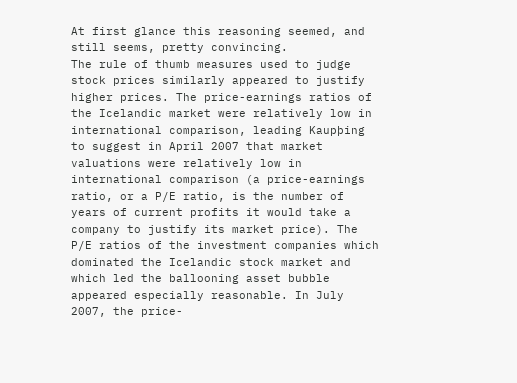At first glance this reasoning seemed, and still seems, pretty convincing.
The rule of thumb measures used to judge stock prices similarly appeared to justify higher prices. The price-earnings ratios of the Icelandic market were relatively low in international comparison, leading Kaupþing to suggest in April 2007 that market valuations were relatively low in international comparison (a price-earnings ratio, or a P/E ratio, is the number of years of current profits it would take a company to justify its market price). The P/E ratios of the investment companies which dominated the Icelandic stock market and which led the ballooning asset bubble appeared especially reasonable. In July 2007, the price-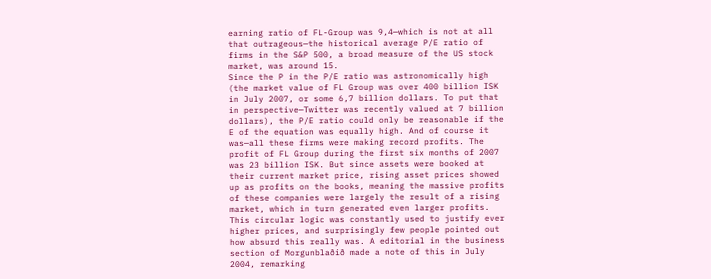earning ratio of FL-Group was 9,4—which is not at all that outrageous—the historical average P/E ratio of firms in the S&P 500, a broad measure of the US stock market, was around 15.
Since the P in the P/E ratio was astronomically high (the market value of FL Group was over 400 billion ISK in July 2007, or some 6,7 billion dollars. To put that in perspective—Twitter was recently valued at 7 billion dollars), the P/E ratio could only be reasonable if the E of the equation was equally high. And of course it was—all these firms were making record profits. The profit of FL Group during the first six months of 2007 was 23 billion ISK. But since assets were booked at their current market price, rising asset prices showed up as profits on the books, meaning the massive profits of these companies were largely the result of a rising market, which in turn generated even larger profits.
This circular logic was constantly used to justify ever higher prices, and surprisingly few people pointed out how absurd this really was. A editorial in the business section of Morgunblaðið made a note of this in July 2004, remarking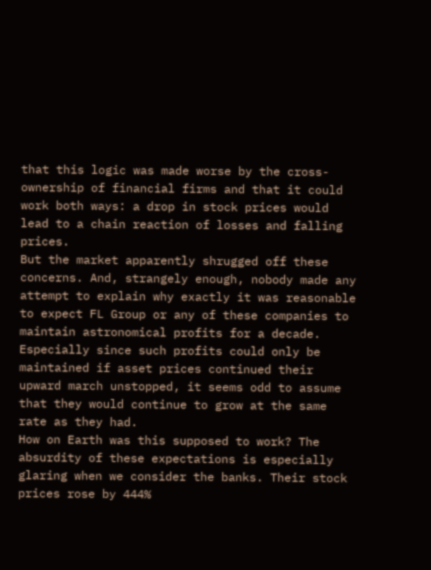that this logic was made worse by the cross-ownership of financial firms and that it could work both ways: a drop in stock prices would lead to a chain reaction of losses and falling prices.
But the market apparently shrugged off these concerns. And, strangely enough, nobody made any attempt to explain why exactly it was reasonable to expect FL Group or any of these companies to maintain astronomical profits for a decade. Especially since such profits could only be maintained if asset prices continued their upward march unstopped, it seems odd to assume that they would continue to grow at the same rate as they had.
How on Earth was this supposed to work? The absurdity of these expectations is especially glaring when we consider the banks. Their stock prices rose by 444%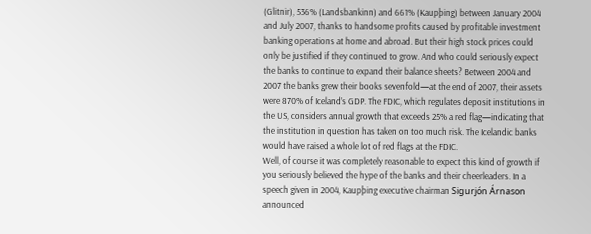(Glitnir), 536% (Landsbankinn) and 661% (Kaupþing) between January 2004 and July 2007, thanks to handsome profits caused by profitable investment banking operations at home and abroad. But their high stock prices could only be justified if they continued to grow. And who could seriously expect the banks to continue to expand their balance sheets? Between 2004 and 2007 the banks grew their books sevenfold—at the end of 2007, their assets were 870% of Iceland’s GDP. The FDIC, which regulates deposit institutions in the US, considers annual growth that exceeds 25% a red flag—indicating that the institution in question has taken on too much risk. The Icelandic banks would have raised a whole lot of red flags at the FDIC.
Well, of course it was completely reasonable to expect this kind of growth if you seriously believed the hype of the banks and their cheerleaders. In a speech given in 2004, Kaupþing executive chairman Sigurjón Árnason announced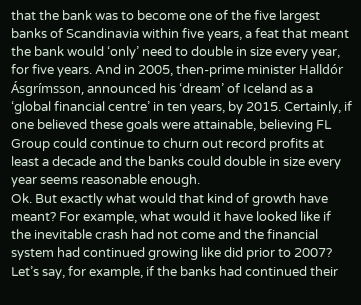that the bank was to become one of the five largest banks of Scandinavia within five years, a feat that meant the bank would ‘only’ need to double in size every year, for five years. And in 2005, then-prime minister Halldór Ásgrímsson, announced his ‘dream’ of Iceland as a ‘global financial centre’ in ten years, by 2015. Certainly, if one believed these goals were attainable, believing FL Group could continue to churn out record profits at least a decade and the banks could double in size every year seems reasonable enough.
Ok. But exactly what would that kind of growth have meant? For example, what would it have looked like if the inevitable crash had not come and the financial system had continued growing like did prior to 2007? Let’s say, for example, if the banks had continued their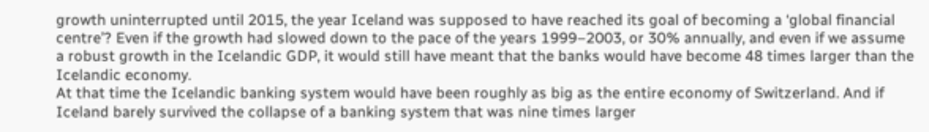growth uninterrupted until 2015, the year Iceland was supposed to have reached its goal of becoming a ‘global financial centre’? Even if the growth had slowed down to the pace of the years 1999–2003, or 30% annually, and even if we assume a robust growth in the Icelandic GDP, it would still have meant that the banks would have become 48 times larger than the Icelandic economy.
At that time the Icelandic banking system would have been roughly as big as the entire economy of Switzerland. And if Iceland barely survived the collapse of a banking system that was nine times larger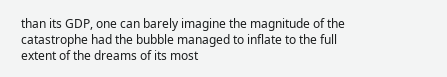than its GDP, one can barely imagine the magnitude of the catastrophe had the bubble managed to inflate to the full extent of the dreams of its most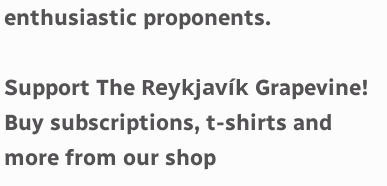enthusiastic proponents.

Support The Reykjavík Grapevine!
Buy subscriptions, t-shirts and more from our shop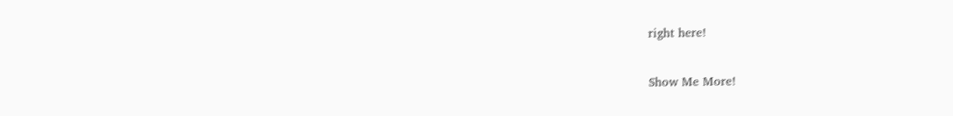right here!


Show Me More!